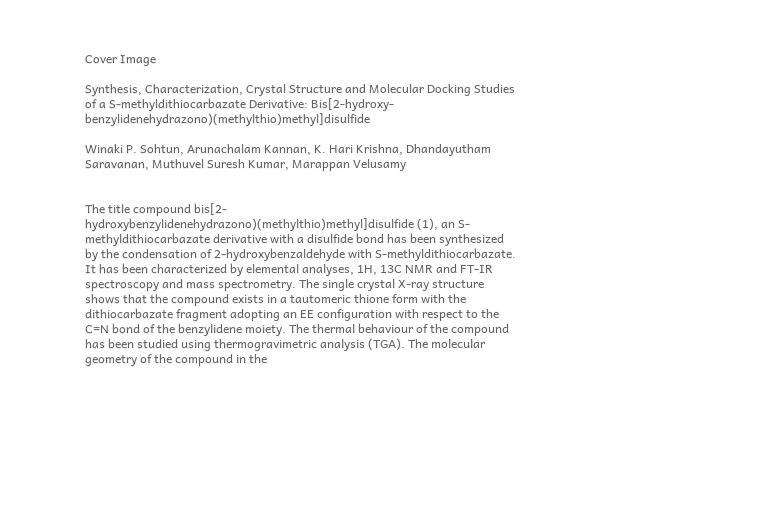Cover Image

Synthesis, Characterization, Crystal Structure and Molecular Docking Studies of a S-methyldithiocarbazate Derivative: Bis[2-hydroxy- benzylidenehydrazono)(methylthio)methyl]disulfide

Winaki P. Sohtun, Arunachalam Kannan, K. Hari Krishna, Dhandayutham Saravanan, Muthuvel Suresh Kumar, Marappan Velusamy


The title compound bis[2-hydroxybenzylidenehydrazono)(methylthio)methyl]disulfide (1), an S-methyldithiocarbazate derivative with a disulfide bond has been synthesized by the condensation of 2-hydroxybenzaldehyde with S-methyldithiocarbazate. It has been characterized by elemental analyses, 1H, 13C NMR and FT-IR spectroscopy and mass spectrometry. The single crystal X-ray structure shows that the compound exists in a tautomeric thione form with the dithiocarbazate fragment adopting an EE configuration with respect to the C=N bond of the benzylidene moiety. The thermal behaviour of the compound has been studied using thermogravimetric analysis (TGA). The molecular geometry of the compound in the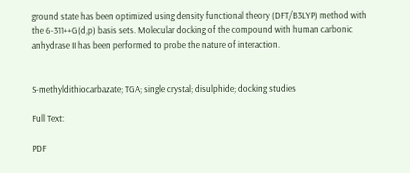ground state has been optimized using density functional theory (DFT/B3LYP) method with the 6-311++G(d,p) basis sets. Molecular docking of the compound with human carbonic anhydrase II has been performed to probe the nature of interaction.


S-methyldithiocarbazate; TGA; single crystal; disulphide; docking studies

Full Text:

PDF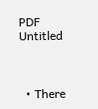PDF Untitled



  • There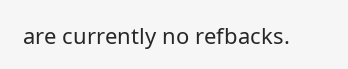are currently no refbacks.